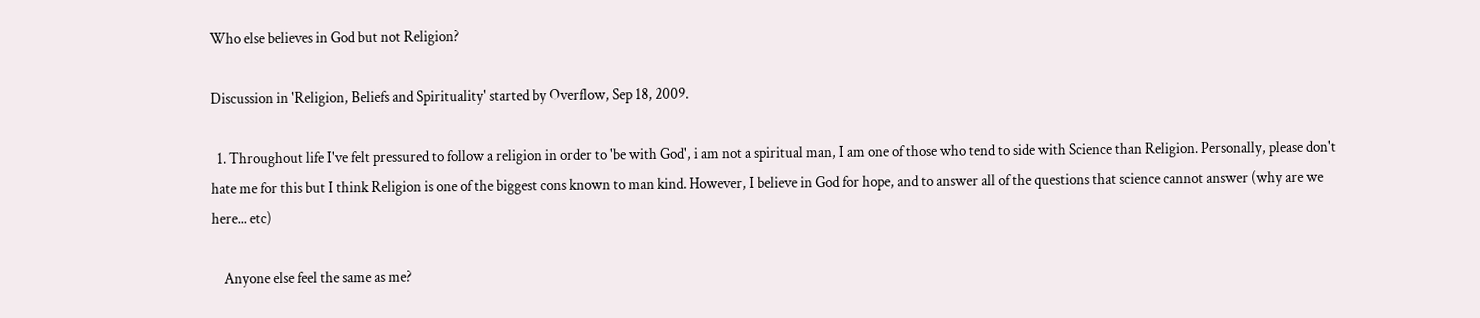Who else believes in God but not Religion?

Discussion in 'Religion, Beliefs and Spirituality' started by Overflow, Sep 18, 2009.

  1. Throughout life I've felt pressured to follow a religion in order to 'be with God', i am not a spiritual man, I am one of those who tend to side with Science than Religion. Personally, please don't hate me for this but I think Religion is one of the biggest cons known to man kind. However, I believe in God for hope, and to answer all of the questions that science cannot answer (why are we here... etc)

    Anyone else feel the same as me?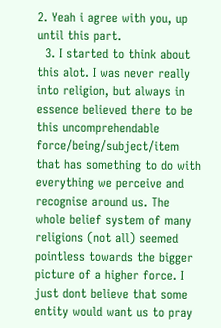2. Yeah i agree with you, up until this part.
  3. I started to think about this alot. I was never really into religion, but always in essence believed there to be this uncomprehendable force/being/subject/item that has something to do with everything we perceive and recognise around us. The whole belief system of many religions (not all) seemed pointless towards the bigger picture of a higher force. I just dont believe that some entity would want us to pray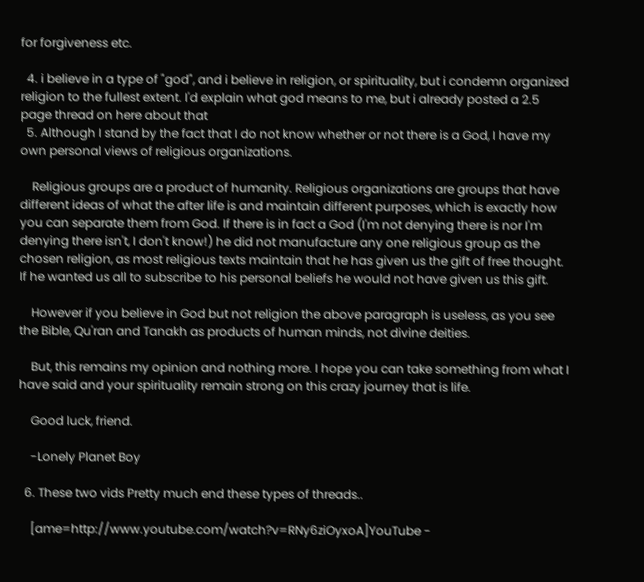for forgiveness etc.

  4. i believe in a type of "god", and i believe in religion, or spirituality, but i condemn organized religion to the fullest extent. I'd explain what god means to me, but i already posted a 2.5 page thread on here about that
  5. Although I stand by the fact that I do not know whether or not there is a God, I have my own personal views of religious organizations.

    Religious groups are a product of humanity. Religious organizations are groups that have different ideas of what the after life is and maintain different purposes, which is exactly how you can separate them from God. If there is in fact a God (I'm not denying there is nor I'm denying there isn't, I don't know!) he did not manufacture any one religious group as the chosen religion, as most religious texts maintain that he has given us the gift of free thought. If he wanted us all to subscribe to his personal beliefs he would not have given us this gift.

    However if you believe in God but not religion the above paragraph is useless, as you see the Bible, Qu'ran and Tanakh as products of human minds, not divine deities.

    But, this remains my opinion and nothing more. I hope you can take something from what I have said and your spirituality remain strong on this crazy journey that is life.

    Good luck, friend.

    -Lonely Planet Boy

  6. These two vids Pretty much end these types of threads..

    [ame=http://www.youtube.com/watch?v=RNy6ziOyxoA]YouTube -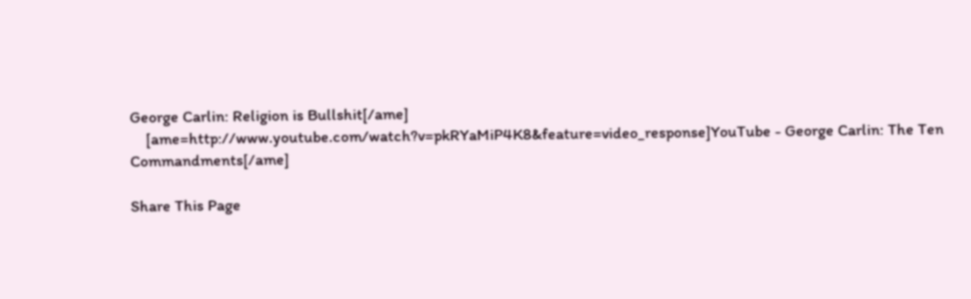George Carlin: Religion is Bullshit[/ame]
    [ame=http://www.youtube.com/watch?v=pkRYaMiP4K8&feature=video_response]YouTube - George Carlin: The Ten Commandments[/ame]

Share This Page